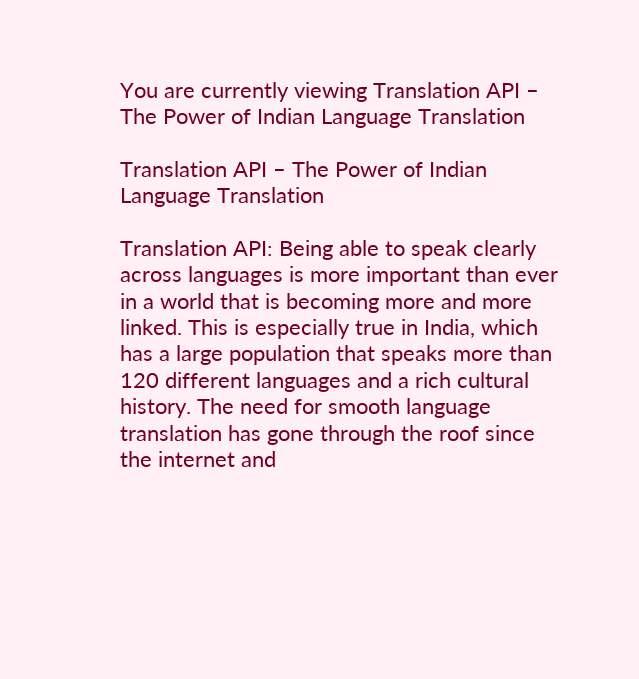You are currently viewing Translation API – The Power of Indian Language Translation

Translation API – The Power of Indian Language Translation

Translation API: Being able to speak clearly across languages is more important than ever in a world that is becoming more and more linked. This is especially true in India, which has a large population that speaks more than 120 different languages and a rich cultural history. The need for smooth language translation has gone through the roof since the internet and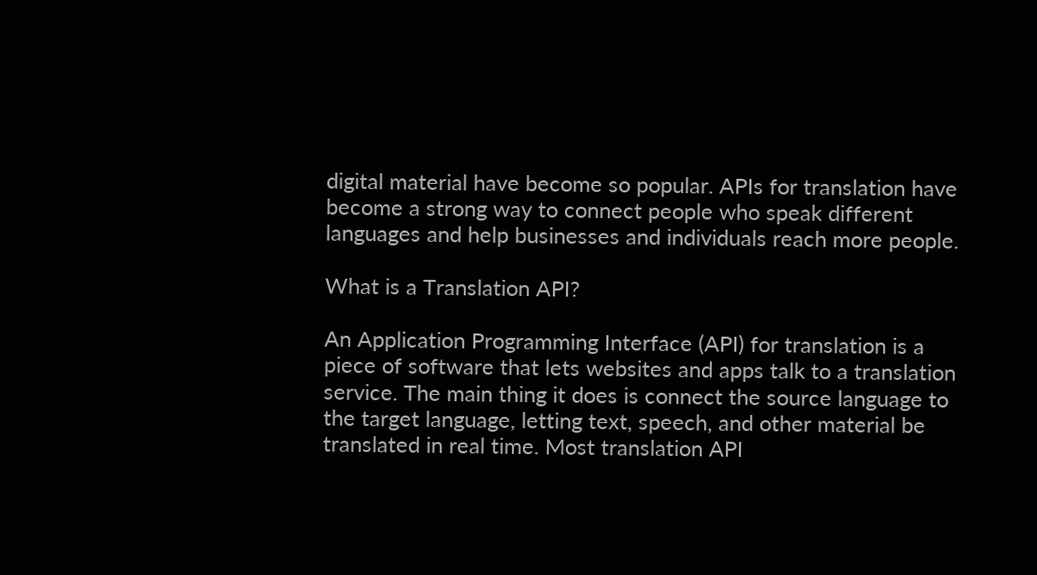digital material have become so popular. APIs for translation have become a strong way to connect people who speak different languages and help businesses and individuals reach more people.

What is a Translation API?

An Application Programming Interface (API) for translation is a piece of software that lets websites and apps talk to a translation service. The main thing it does is connect the source language to the target language, letting text, speech, and other material be translated in real time. Most translation API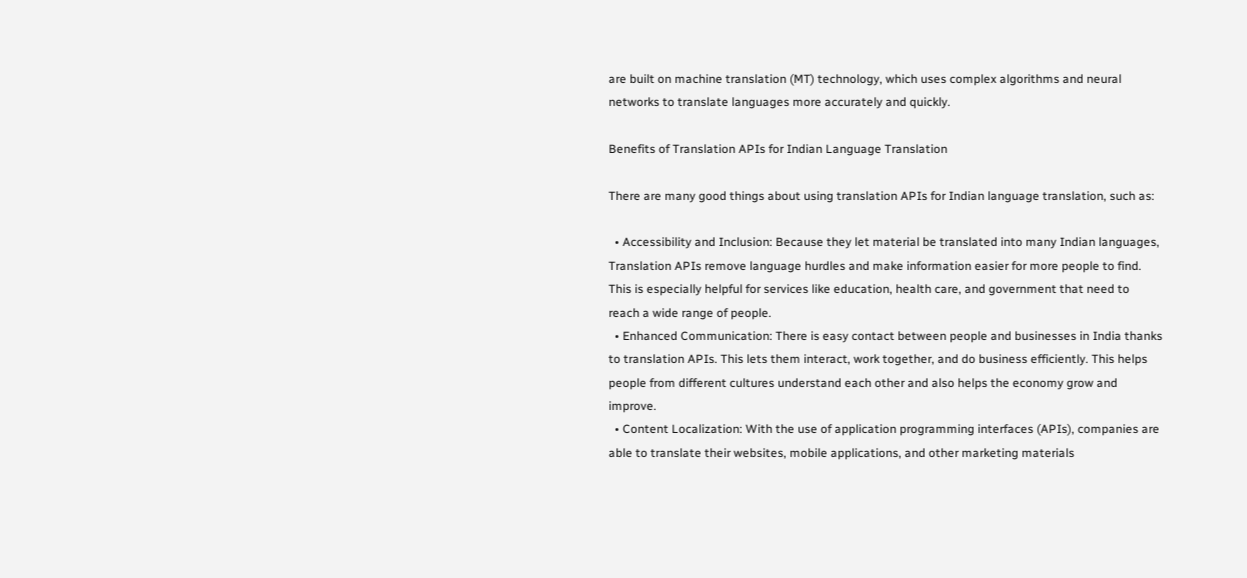are built on machine translation (MT) technology, which uses complex algorithms and neural networks to translate languages more accurately and quickly.

Benefits of Translation APIs for Indian Language Translation

There are many good things about using translation APIs for Indian language translation, such as:

  • Accessibility and Inclusion: Because they let material be translated into many Indian languages, Translation APIs remove language hurdles and make information easier for more people to find. This is especially helpful for services like education, health care, and government that need to reach a wide range of people.
  • Enhanced Communication: There is easy contact between people and businesses in India thanks to translation APIs. This lets them interact, work together, and do business efficiently. This helps people from different cultures understand each other and also helps the economy grow and improve.
  • Content Localization: With the use of application programming interfaces (APIs), companies are able to translate their websites, mobile applications, and other marketing materials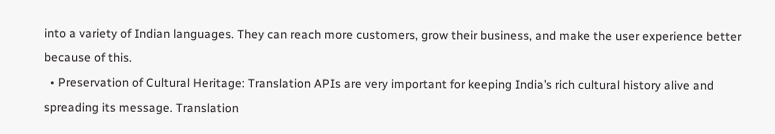into a variety of Indian languages. They can reach more customers, grow their business, and make the user experience better because of this.
  • Preservation of Cultural Heritage: Translation APIs are very important for keeping India’s rich cultural history alive and spreading its message. Translation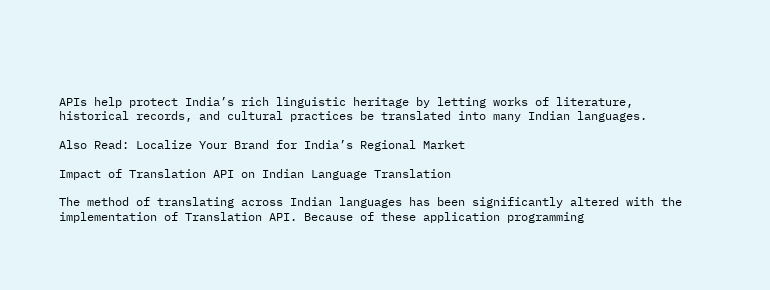APIs help protect India’s rich linguistic heritage by letting works of literature, historical records, and cultural practices be translated into many Indian languages.

Also Read: Localize Your Brand for India’s Regional Market

Impact of Translation API on Indian Language Translation

The method of translating across Indian languages has been significantly altered with the implementation of Translation API. Because of these application programming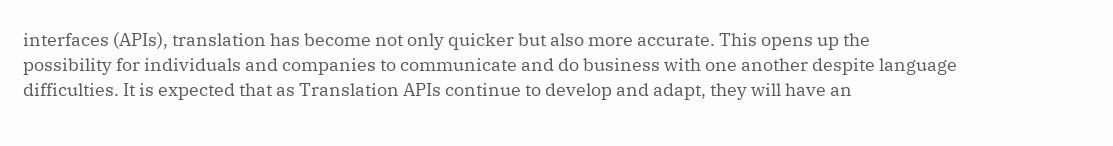interfaces (APIs), translation has become not only quicker but also more accurate. This opens up the possibility for individuals and companies to communicate and do business with one another despite language difficulties. It is expected that as Translation APIs continue to develop and adapt, they will have an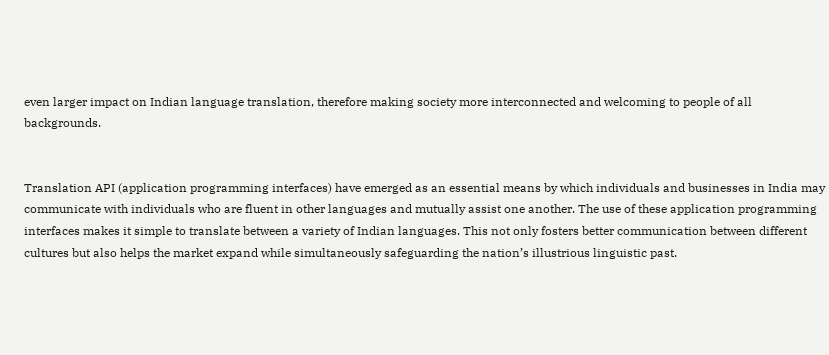even larger impact on Indian language translation, therefore making society more interconnected and welcoming to people of all backgrounds.


Translation API (application programming interfaces) have emerged as an essential means by which individuals and businesses in India may communicate with individuals who are fluent in other languages and mutually assist one another. The use of these application programming interfaces makes it simple to translate between a variety of Indian languages. This not only fosters better communication between different cultures but also helps the market expand while simultaneously safeguarding the nation’s illustrious linguistic past.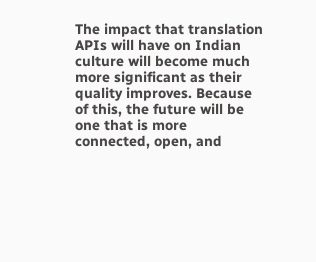The impact that translation APIs will have on Indian culture will become much more significant as their quality improves. Because of this, the future will be one that is more connected, open, and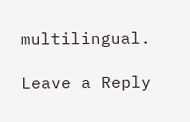multilingual.

Leave a Reply